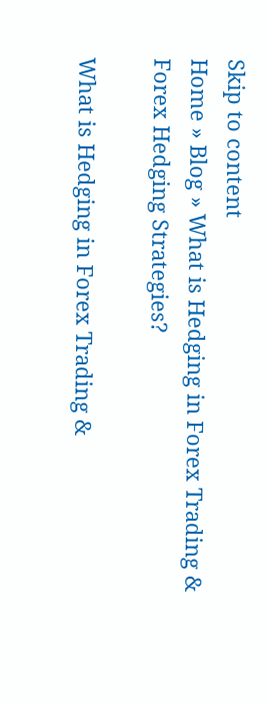Skip to content
Home » Blog » What is Hedging in Forex Trading & Forex Hedging Strategies?

What is Hedging in Forex Trading &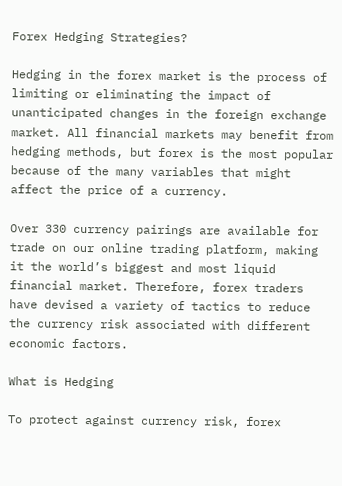Forex Hedging Strategies?

Hedging in the forex market is the process of limiting or eliminating the impact of unanticipated changes in the foreign exchange market. All financial markets may benefit from hedging methods, but forex is the most popular because of the many variables that might affect the price of a currency.

Over 330 currency pairings are available for trade on our online trading platform, making it the world’s biggest and most liquid financial market. Therefore, forex traders have devised a variety of tactics to reduce the currency risk associated with different economic factors.

What is Hedging

To protect against currency risk, forex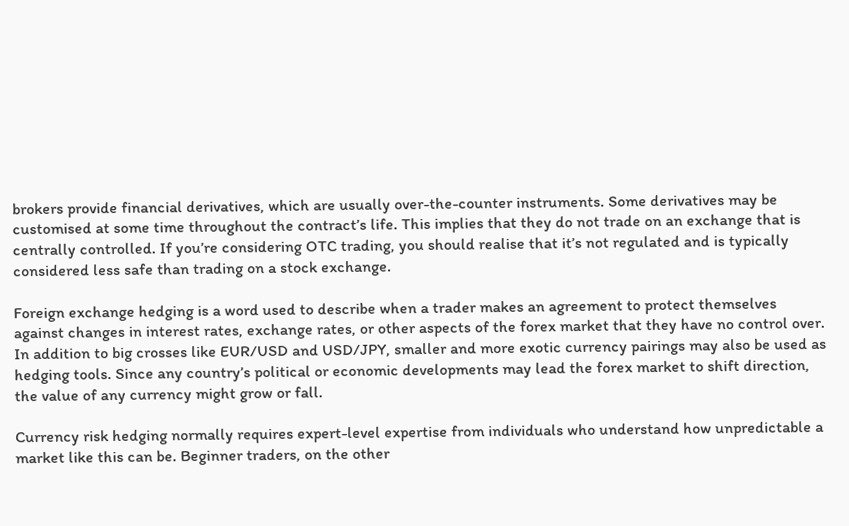brokers provide financial derivatives, which are usually over-the-counter instruments. Some derivatives may be customised at some time throughout the contract’s life. This implies that they do not trade on an exchange that is centrally controlled. If you’re considering OTC trading, you should realise that it’s not regulated and is typically considered less safe than trading on a stock exchange.

Foreign exchange hedging is a word used to describe when a trader makes an agreement to protect themselves against changes in interest rates, exchange rates, or other aspects of the forex market that they have no control over. In addition to big crosses like EUR/USD and USD/JPY, smaller and more exotic currency pairings may also be used as hedging tools. Since any country’s political or economic developments may lead the forex market to shift direction, the value of any currency might grow or fall.

Currency risk hedging normally requires expert-level expertise from individuals who understand how unpredictable a market like this can be. Beginner traders, on the other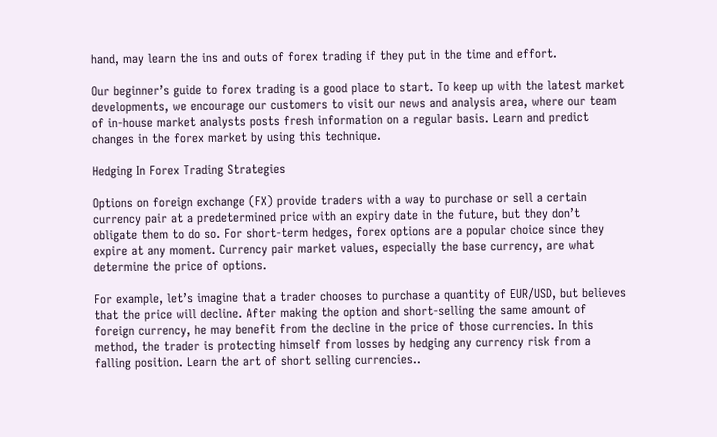hand, may learn the ins and outs of forex trading if they put in the time and effort.

Our beginner’s guide to forex trading is a good place to start. To keep up with the latest market developments, we encourage our customers to visit our news and analysis area, where our team of in-house market analysts posts fresh information on a regular basis. Learn and predict changes in the forex market by using this technique.

Hedging In Forex Trading Strategies

Options on foreign exchange (FX) provide traders with a way to purchase or sell a certain currency pair at a predetermined price with an expiry date in the future, but they don’t obligate them to do so. For short-term hedges, forex options are a popular choice since they expire at any moment. Currency pair market values, especially the base currency, are what determine the price of options.

For example, let’s imagine that a trader chooses to purchase a quantity of EUR/USD, but believes that the price will decline. After making the option and short-selling the same amount of foreign currency, he may benefit from the decline in the price of those currencies. In this method, the trader is protecting himself from losses by hedging any currency risk from a falling position. Learn the art of short selling currencies..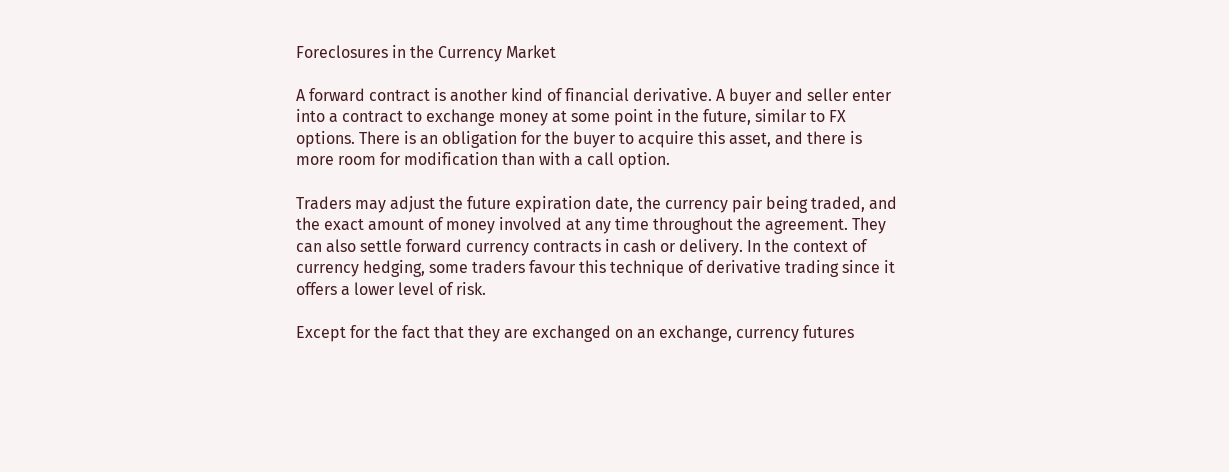Foreclosures in the Currency Market

A forward contract is another kind of financial derivative. A buyer and seller enter into a contract to exchange money at some point in the future, similar to FX options. There is an obligation for the buyer to acquire this asset, and there is more room for modification than with a call option.

Traders may adjust the future expiration date, the currency pair being traded, and the exact amount of money involved at any time throughout the agreement. They can also settle forward currency contracts in cash or delivery. In the context of currency hedging, some traders favour this technique of derivative trading since it offers a lower level of risk.

Except for the fact that they are exchanged on an exchange, currency futures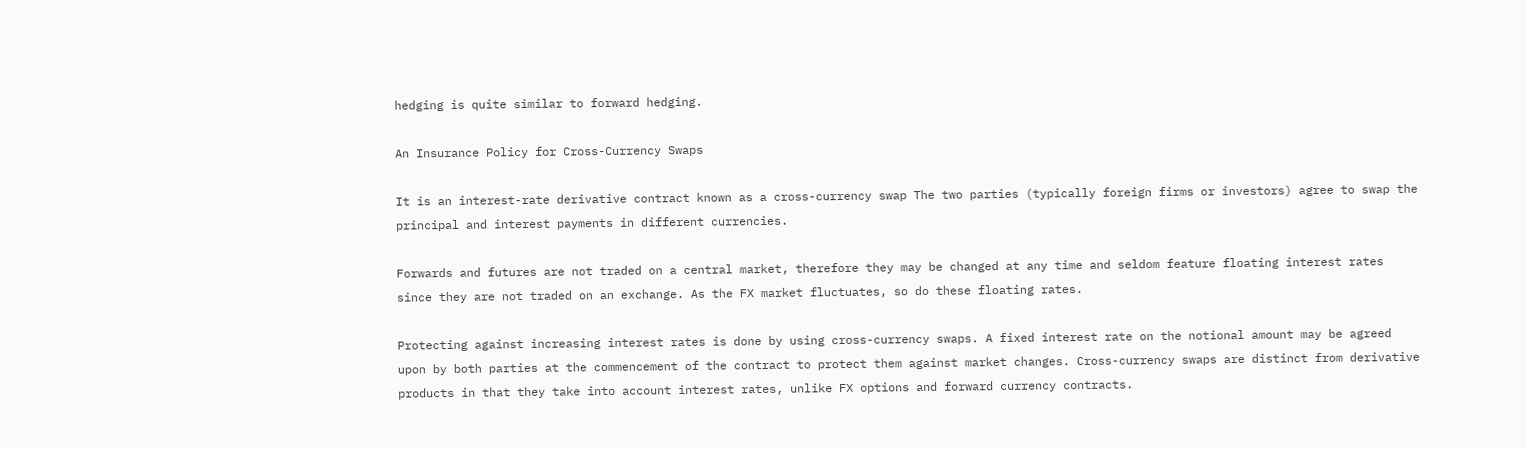hedging is quite similar to forward hedging.

An Insurance Policy for Cross-Currency Swaps

It is an interest-rate derivative contract known as a cross-currency swap The two parties (typically foreign firms or investors) agree to swap the principal and interest payments in different currencies.

Forwards and futures are not traded on a central market, therefore they may be changed at any time and seldom feature floating interest rates since they are not traded on an exchange. As the FX market fluctuates, so do these floating rates.

Protecting against increasing interest rates is done by using cross-currency swaps. A fixed interest rate on the notional amount may be agreed upon by both parties at the commencement of the contract to protect them against market changes. Cross-currency swaps are distinct from derivative products in that they take into account interest rates, unlike FX options and forward currency contracts.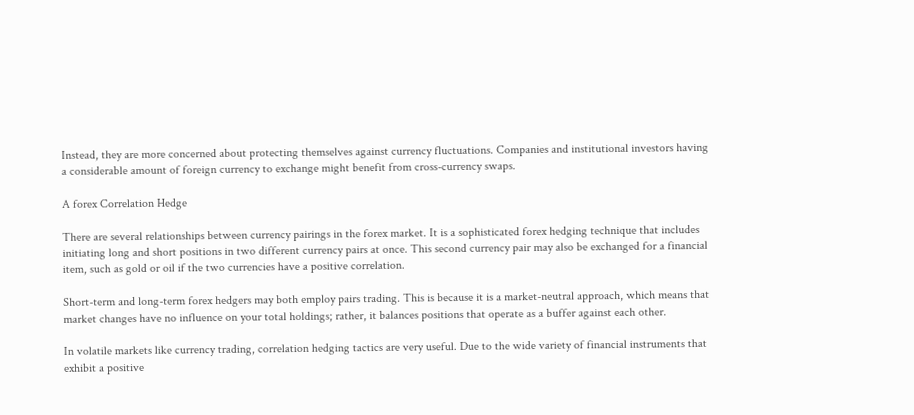Instead, they are more concerned about protecting themselves against currency fluctuations. Companies and institutional investors having a considerable amount of foreign currency to exchange might benefit from cross-currency swaps.

A forex Correlation Hedge

There are several relationships between currency pairings in the forex market. It is a sophisticated forex hedging technique that includes initiating long and short positions in two different currency pairs at once. This second currency pair may also be exchanged for a financial item, such as gold or oil if the two currencies have a positive correlation.

Short-term and long-term forex hedgers may both employ pairs trading. This is because it is a market-neutral approach, which means that market changes have no influence on your total holdings; rather, it balances positions that operate as a buffer against each other.

In volatile markets like currency trading, correlation hedging tactics are very useful. Due to the wide variety of financial instruments that exhibit a positive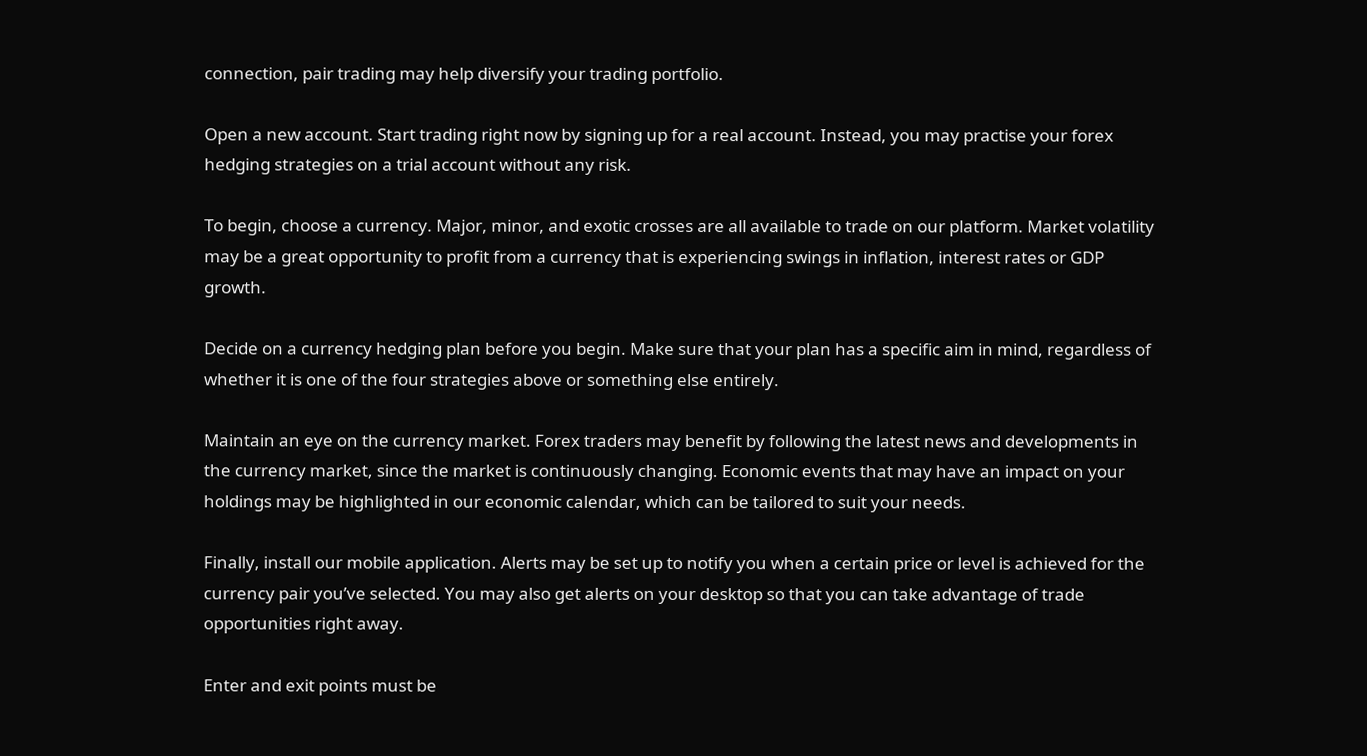connection, pair trading may help diversify your trading portfolio.

Open a new account. Start trading right now by signing up for a real account. Instead, you may practise your forex hedging strategies on a trial account without any risk.

To begin, choose a currency. Major, minor, and exotic crosses are all available to trade on our platform. Market volatility may be a great opportunity to profit from a currency that is experiencing swings in inflation, interest rates or GDP growth.

Decide on a currency hedging plan before you begin. Make sure that your plan has a specific aim in mind, regardless of whether it is one of the four strategies above or something else entirely.

Maintain an eye on the currency market. Forex traders may benefit by following the latest news and developments in the currency market, since the market is continuously changing. Economic events that may have an impact on your holdings may be highlighted in our economic calendar, which can be tailored to suit your needs.

Finally, install our mobile application. Alerts may be set up to notify you when a certain price or level is achieved for the currency pair you’ve selected. You may also get alerts on your desktop so that you can take advantage of trade opportunities right away.

Enter and exit points must be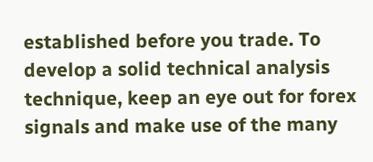established before you trade. To develop a solid technical analysis technique, keep an eye out for forex signals and make use of the many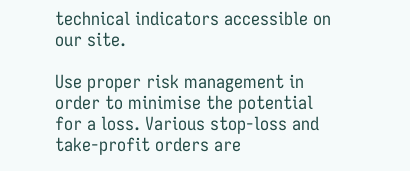technical indicators accessible on our site.

Use proper risk management in order to minimise the potential for a loss. Various stop-loss and take-profit orders are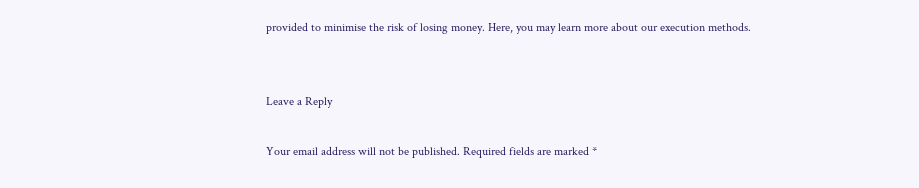provided to minimise the risk of losing money. Here, you may learn more about our execution methods.


Leave a Reply

Your email address will not be published. Required fields are marked *